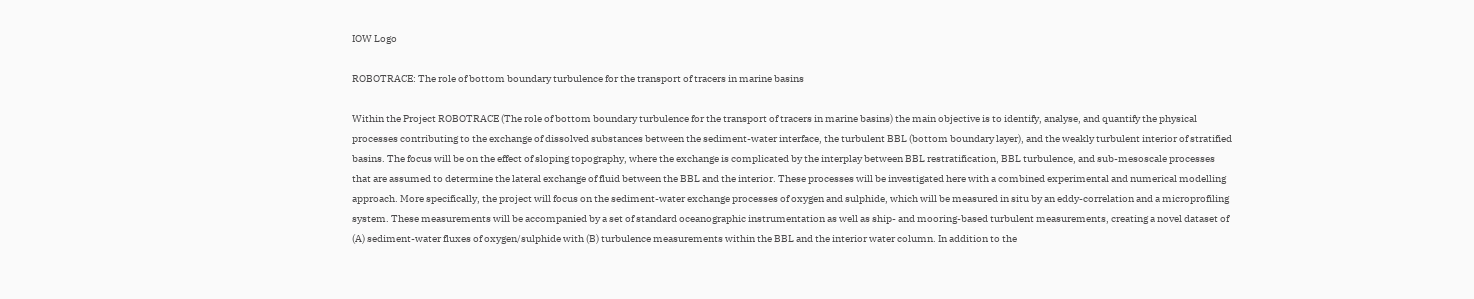IOW Logo

ROBOTRACE: The role of bottom boundary turbulence for the transport of tracers in marine basins

Within the Project ROBOTRACE (The role of bottom boundary turbulence for the transport of tracers in marine basins) the main objective is to identify, analyse, and quantify the physical processes contributing to the exchange of dissolved substances between the sediment-water interface, the turbulent BBL (bottom boundary layer), and the weakly turbulent interior of stratified basins. The focus will be on the effect of sloping topography, where the exchange is complicated by the interplay between BBL restratification, BBL turbulence, and sub-mesoscale processes that are assumed to determine the lateral exchange of fluid between the BBL and the interior. These processes will be investigated here with a combined experimental and numerical modelling approach. More specifically, the project will focus on the sediment-water exchange processes of oxygen and sulphide, which will be measured in situ by an eddy-correlation and a microprofiling system. These measurements will be accompanied by a set of standard oceanographic instrumentation as well as ship- and mooring-based turbulent measurements, creating a novel dataset of (A) sediment-water fluxes of oxygen/sulphide with (B) turbulence measurements within the BBL and the interior water column. In addition to the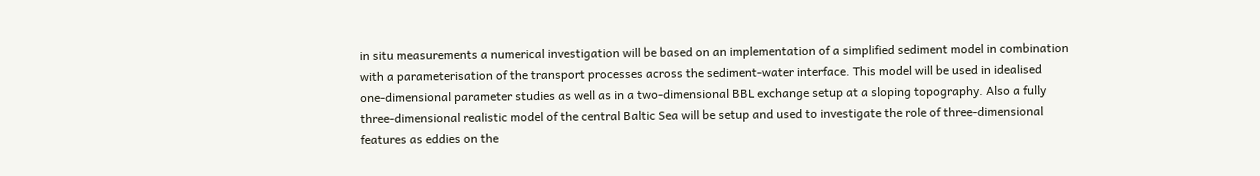in situ measurements a numerical investigation will be based on an implementation of a simplified sediment model in combination with a parameterisation of the transport processes across the sediment-water interface. This model will be used in idealised one-dimensional parameter studies as well as in a two-dimensional BBL exchange setup at a sloping topography. Also a fully three-dimensional realistic model of the central Baltic Sea will be setup and used to investigate the role of three-dimensional features as eddies on the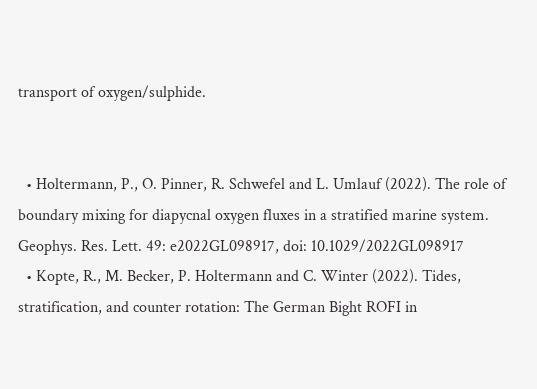transport of oxygen/sulphide.


  • Holtermann, P., O. Pinner, R. Schwefel and L. Umlauf (2022). The role of boundary mixing for diapycnal oxygen fluxes in a stratified marine system. Geophys. Res. Lett. 49: e2022GL098917, doi: 10.1029/2022GL098917
  • Kopte, R., M. Becker, P. Holtermann and C. Winter (2022). Tides, stratification, and counter rotation: The German Bight ROFI in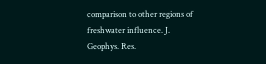comparison to other regions of freshwater influence. J. Geophys. Res.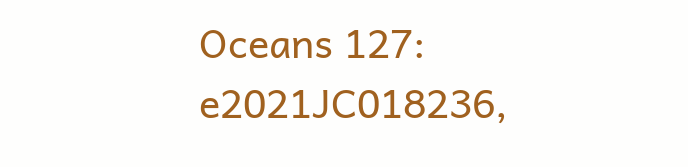Oceans 127: e2021JC018236,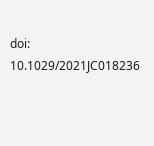doi: 10.1029/2021JC018236